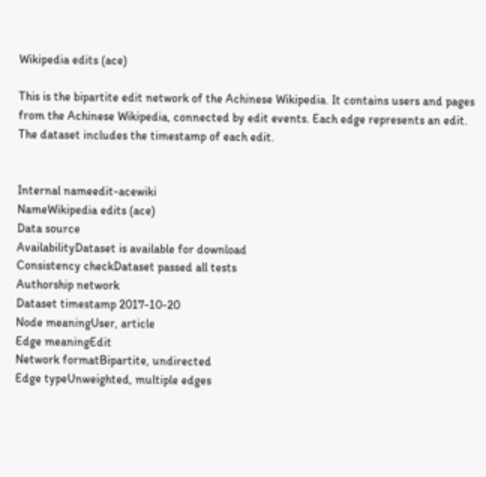Wikipedia edits (ace)

This is the bipartite edit network of the Achinese Wikipedia. It contains users and pages from the Achinese Wikipedia, connected by edit events. Each edge represents an edit. The dataset includes the timestamp of each edit.


Internal nameedit-acewiki
NameWikipedia edits (ace)
Data source
AvailabilityDataset is available for download
Consistency checkDataset passed all tests
Authorship network
Dataset timestamp 2017-10-20
Node meaningUser, article
Edge meaningEdit
Network formatBipartite, undirected
Edge typeUnweighted, multiple edges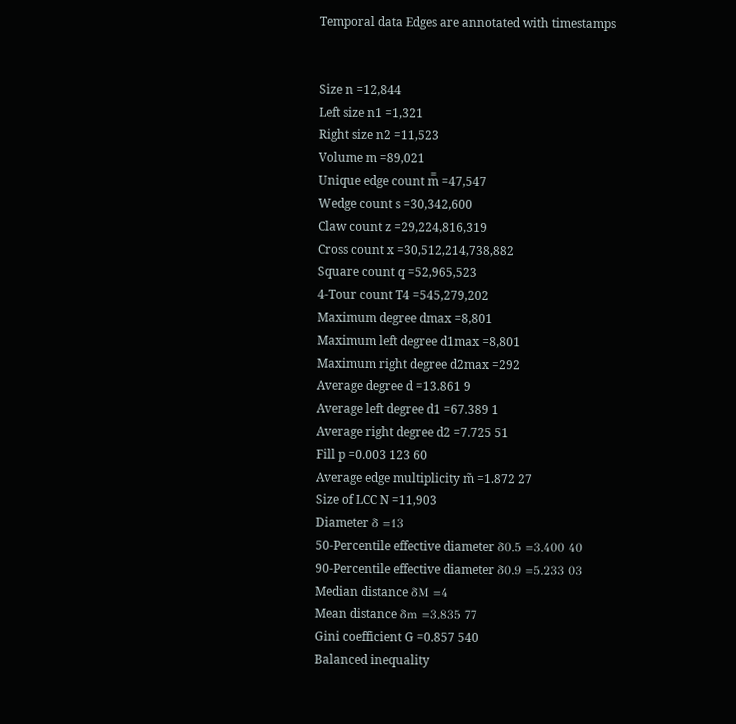Temporal data Edges are annotated with timestamps


Size n =12,844
Left size n1 =1,321
Right size n2 =11,523
Volume m =89,021
Unique edge count m̿ =47,547
Wedge count s =30,342,600
Claw count z =29,224,816,319
Cross count x =30,512,214,738,882
Square count q =52,965,523
4-Tour count T4 =545,279,202
Maximum degree dmax =8,801
Maximum left degree d1max =8,801
Maximum right degree d2max =292
Average degree d =13.861 9
Average left degree d1 =67.389 1
Average right degree d2 =7.725 51
Fill p =0.003 123 60
Average edge multiplicity m̃ =1.872 27
Size of LCC N =11,903
Diameter δ =13
50-Percentile effective diameter δ0.5 =3.400 40
90-Percentile effective diameter δ0.9 =5.233 03
Median distance δM =4
Mean distance δm =3.835 77
Gini coefficient G =0.857 540
Balanced inequality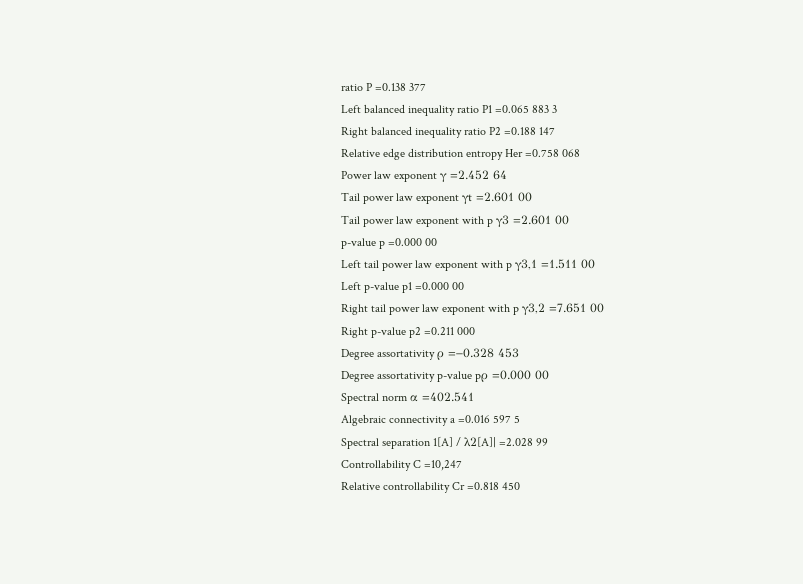ratio P =0.138 377
Left balanced inequality ratio P1 =0.065 883 3
Right balanced inequality ratio P2 =0.188 147
Relative edge distribution entropy Her =0.758 068
Power law exponent γ =2.452 64
Tail power law exponent γt =2.601 00
Tail power law exponent with p γ3 =2.601 00
p-value p =0.000 00
Left tail power law exponent with p γ3,1 =1.511 00
Left p-value p1 =0.000 00
Right tail power law exponent with p γ3,2 =7.651 00
Right p-value p2 =0.211 000
Degree assortativity ρ =−0.328 453
Degree assortativity p-value pρ =0.000 00
Spectral norm α =402.541
Algebraic connectivity a =0.016 597 5
Spectral separation 1[A] / λ2[A]| =2.028 99
Controllability C =10,247
Relative controllability Cr =0.818 450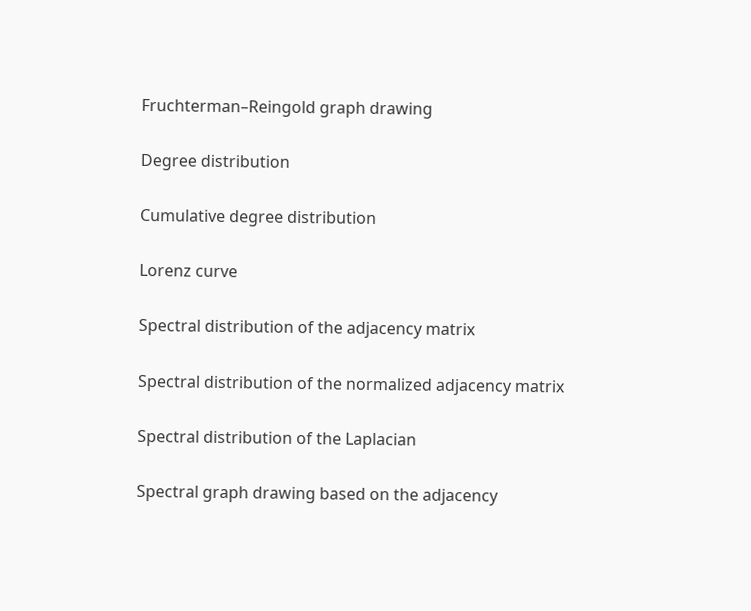Fruchterman–Reingold graph drawing

Degree distribution

Cumulative degree distribution

Lorenz curve

Spectral distribution of the adjacency matrix

Spectral distribution of the normalized adjacency matrix

Spectral distribution of the Laplacian

Spectral graph drawing based on the adjacency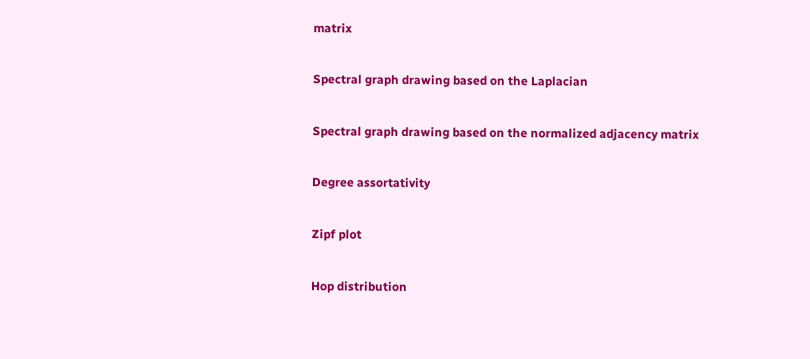matrix

Spectral graph drawing based on the Laplacian

Spectral graph drawing based on the normalized adjacency matrix

Degree assortativity

Zipf plot

Hop distribution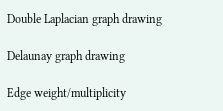Double Laplacian graph drawing

Delaunay graph drawing

Edge weight/multiplicity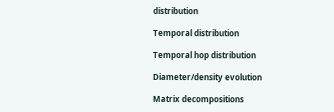distribution

Temporal distribution

Temporal hop distribution

Diameter/density evolution

Matrix decompositions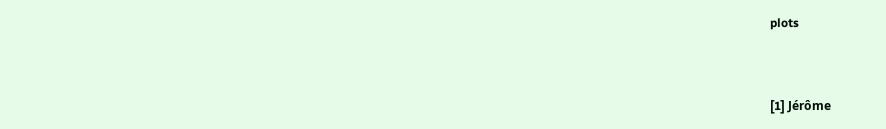plots



[1] Jérôme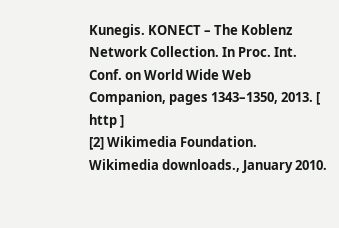Kunegis. KONECT – The Koblenz Network Collection. In Proc. Int. Conf. on World Wide Web Companion, pages 1343–1350, 2013. [ http ]
[2] Wikimedia Foundation. Wikimedia downloads., January 2010.